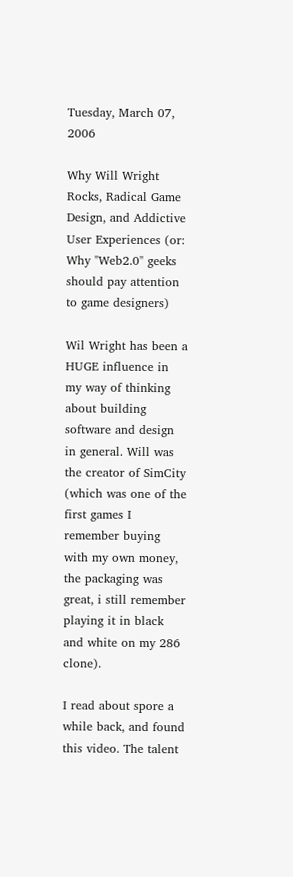Tuesday, March 07, 2006

Why Will Wright Rocks, Radical Game Design, and Addictive User Experiences (or: Why "Web2.0" geeks should pay attention to game designers)

Wil Wright has been a HUGE influence in my way of thinking about building software and design in general. Will was the creator of SimCity (which was one of the first games I remember buying with my own money, the packaging was great, i still remember playing it in black and white on my 286 clone).

I read about spore a while back, and found this video. The talent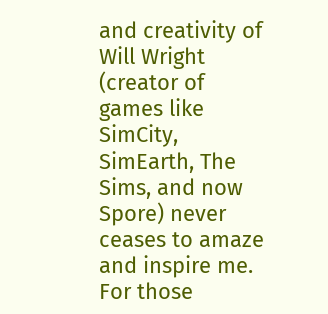and creativity of Will Wright (creator of games like SimCity, SimEarth, The Sims, and now Spore) never ceases to amaze and inspire me. For those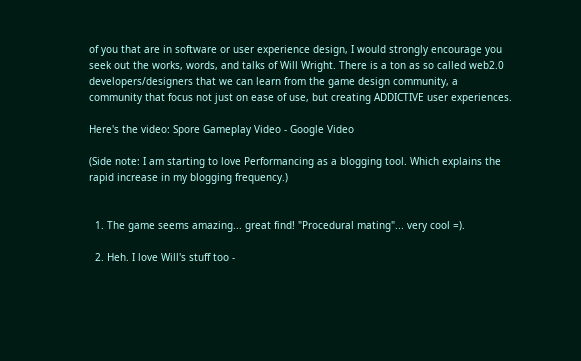of you that are in software or user experience design, I would strongly encourage you seek out the works, words, and talks of Will Wright. There is a ton as so called web2.0 developers/designers that we can learn from the game design community, a community that focus not just on ease of use, but creating ADDICTIVE user experiences.

Here's the video: Spore Gameplay Video - Google Video

(Side note: I am starting to love Performancing as a blogging tool. Which explains the rapid increase in my blogging frequency.)


  1. The game seems amazing... great find! "Procedural mating"... very cool =).

  2. Heh. I love Will's stuff too -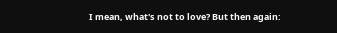I mean, what's not to love? But then again: